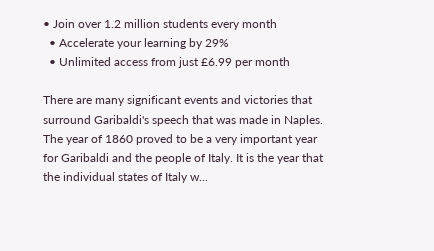• Join over 1.2 million students every month
  • Accelerate your learning by 29%
  • Unlimited access from just £6.99 per month

There are many significant events and victories that surround Garibaldi's speech that was made in Naples. The year of 1860 proved to be a very important year for Garibaldi and the people of Italy. It is the year that the individual states of Italy w...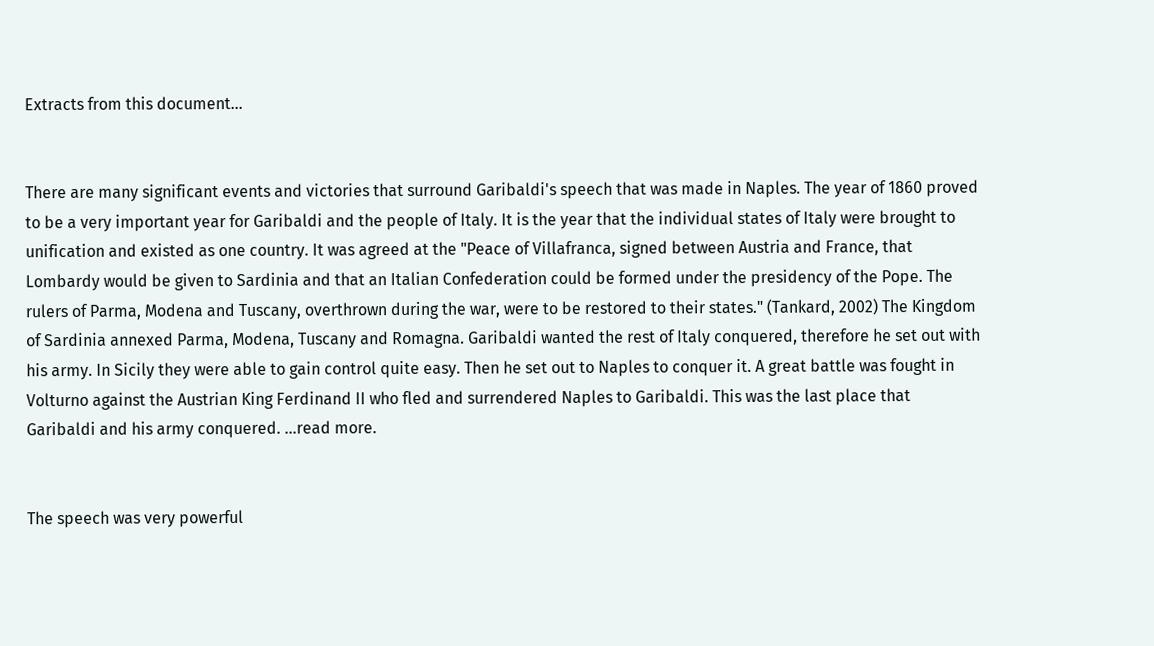Extracts from this document...


There are many significant events and victories that surround Garibaldi's speech that was made in Naples. The year of 1860 proved to be a very important year for Garibaldi and the people of Italy. It is the year that the individual states of Italy were brought to unification and existed as one country. It was agreed at the "Peace of Villafranca, signed between Austria and France, that Lombardy would be given to Sardinia and that an Italian Confederation could be formed under the presidency of the Pope. The rulers of Parma, Modena and Tuscany, overthrown during the war, were to be restored to their states." (Tankard, 2002) The Kingdom of Sardinia annexed Parma, Modena, Tuscany and Romagna. Garibaldi wanted the rest of Italy conquered, therefore he set out with his army. In Sicily they were able to gain control quite easy. Then he set out to Naples to conquer it. A great battle was fought in Volturno against the Austrian King Ferdinand II who fled and surrendered Naples to Garibaldi. This was the last place that Garibaldi and his army conquered. ...read more.


The speech was very powerful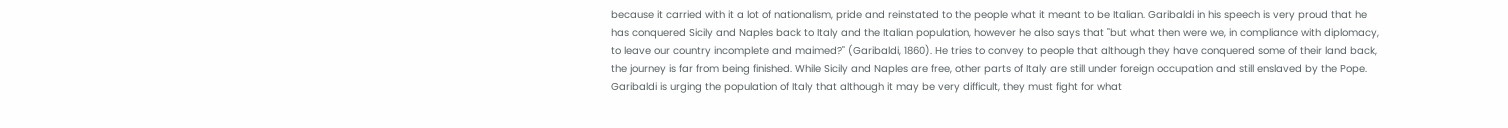because it carried with it a lot of nationalism, pride and reinstated to the people what it meant to be Italian. Garibaldi in his speech is very proud that he has conquered Sicily and Naples back to Italy and the Italian population, however he also says that "but what then were we, in compliance with diplomacy, to leave our country incomplete and maimed?" (Garibaldi, 1860). He tries to convey to people that although they have conquered some of their land back, the journey is far from being finished. While Sicily and Naples are free, other parts of Italy are still under foreign occupation and still enslaved by the Pope. Garibaldi is urging the population of Italy that although it may be very difficult, they must fight for what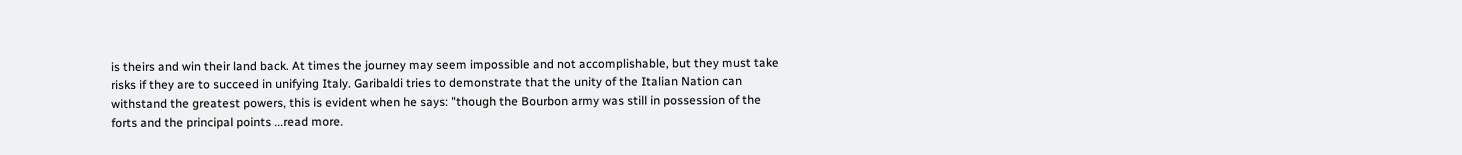is theirs and win their land back. At times the journey may seem impossible and not accomplishable, but they must take risks if they are to succeed in unifying Italy. Garibaldi tries to demonstrate that the unity of the Italian Nation can withstand the greatest powers, this is evident when he says: "though the Bourbon army was still in possession of the forts and the principal points ...read more.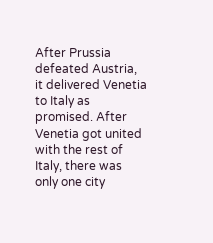After Prussia defeated Austria, it delivered Venetia to Italy as promised. After Venetia got united with the rest of Italy, there was only one city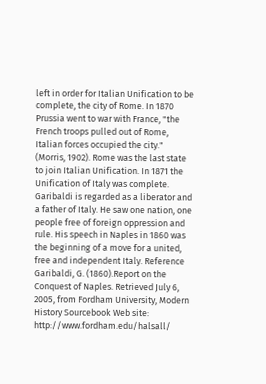left in order for Italian Unification to be complete, the city of Rome. In 1870 Prussia went to war with France, "the French troops pulled out of Rome, Italian forces occupied the city." (Morris, 1902). Rome was the last state to join Italian Unification. In 1871 the Unification of Italy was complete. Garibaldi is regarded as a liberator and a father of Italy. He saw one nation, one people free of foreign oppression and rule. His speech in Naples in 1860 was the beginning of a move for a united, free and independent Italy. Reference Garibaldi, G. (1860).Report on the Conquest of Naples. Retrieved July 6, 2005, from Fordham University, Modern History Sourcebook Web site: http://www.fordham.edu/halsall/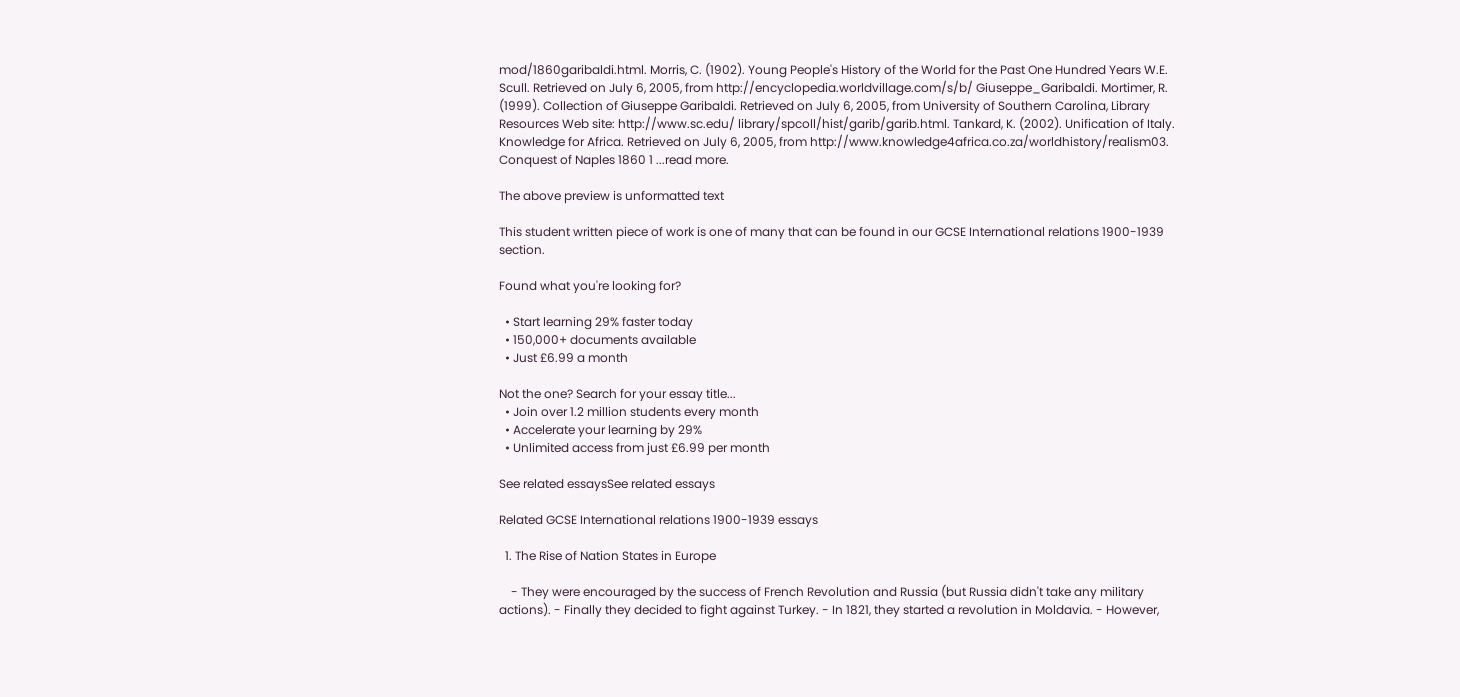mod/1860garibaldi.html. Morris, C. (1902). Young People's History of the World for the Past One Hundred Years W.E. Scull. Retrieved on July 6, 2005, from http://encyclopedia.worldvillage.com/s/b/ Giuseppe_Garibaldi. Mortimer, R. (1999). Collection of Giuseppe Garibaldi. Retrieved on July 6, 2005, from University of Southern Carolina, Library Resources Web site: http://www.sc.edu/ library/spcoll/hist/garib/garib.html. Tankard, K. (2002). Unification of Italy. Knowledge for Africa. Retrieved on July 6, 2005, from http://www.knowledge4africa.co.za/worldhistory/realism03. Conquest of Naples 1860 1 ...read more.

The above preview is unformatted text

This student written piece of work is one of many that can be found in our GCSE International relations 1900-1939 section.

Found what you're looking for?

  • Start learning 29% faster today
  • 150,000+ documents available
  • Just £6.99 a month

Not the one? Search for your essay title...
  • Join over 1.2 million students every month
  • Accelerate your learning by 29%
  • Unlimited access from just £6.99 per month

See related essaysSee related essays

Related GCSE International relations 1900-1939 essays

  1. The Rise of Nation States in Europe

    - They were encouraged by the success of French Revolution and Russia (but Russia didn't take any military actions). - Finally they decided to fight against Turkey. - In 1821, they started a revolution in Moldavia. - However,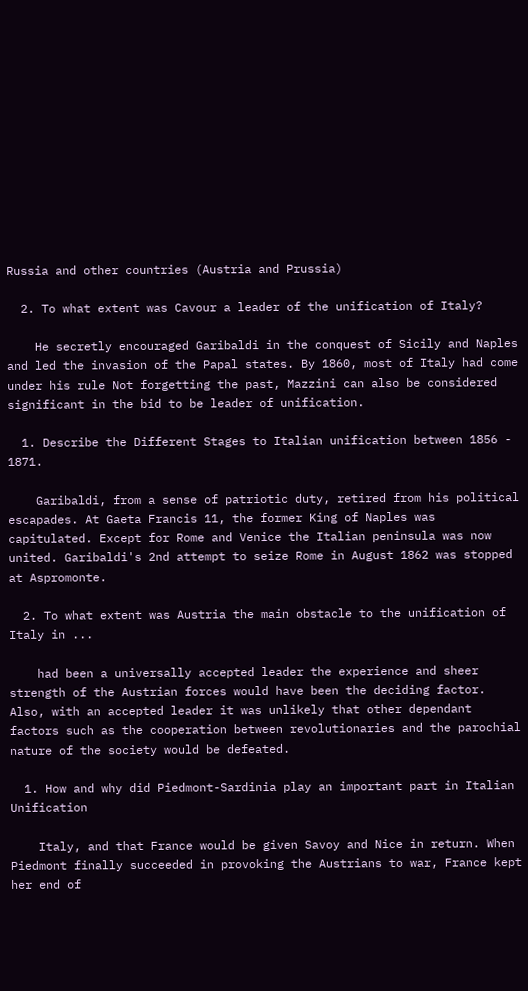Russia and other countries (Austria and Prussia)

  2. To what extent was Cavour a leader of the unification of Italy?

    He secretly encouraged Garibaldi in the conquest of Sicily and Naples and led the invasion of the Papal states. By 1860, most of Italy had come under his rule Not forgetting the past, Mazzini can also be considered significant in the bid to be leader of unification.

  1. Describe the Different Stages to Italian unification between 1856 - 1871.

    Garibaldi, from a sense of patriotic duty, retired from his political escapades. At Gaeta Francis 11, the former King of Naples was capitulated. Except for Rome and Venice the Italian peninsula was now united. Garibaldi's 2nd attempt to seize Rome in August 1862 was stopped at Aspromonte.

  2. To what extent was Austria the main obstacle to the unification of Italy in ...

    had been a universally accepted leader the experience and sheer strength of the Austrian forces would have been the deciding factor. Also, with an accepted leader it was unlikely that other dependant factors such as the cooperation between revolutionaries and the parochial nature of the society would be defeated.

  1. How and why did Piedmont-Sardinia play an important part in Italian Unification

    Italy, and that France would be given Savoy and Nice in return. When Piedmont finally succeeded in provoking the Austrians to war, France kept her end of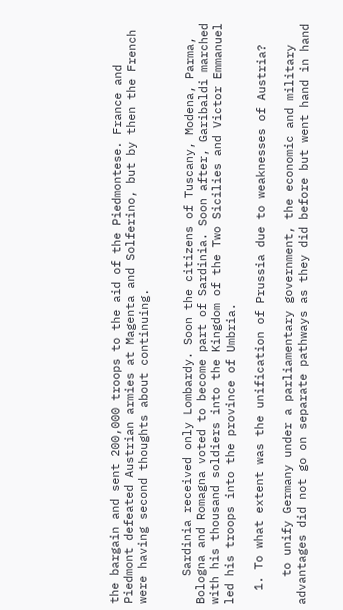the bargain and sent 200,000 troops to the aid of the Piedmontese. France and Piedmont defeated Austrian armies at Magenta and Solferino, but by then the French were having second thoughts about continuing.


    Sardinia received only Lombardy. Soon the citizens of Tuscany, Modena, Parma, Bologna and Romagna voted to become part of Sardinia. Soon after, Garibaldi marched with his thousand soldiers into the Kingdom of the Two Sicilies and Victor Emmanuel led his troops into the province of Umbria.

  1. To what extent was the unification of Prussia due to weaknesses of Austria?

    to unify Germany under a parliamentary government, the economic and military advantages did not go on separate pathways as they did before but went hand in hand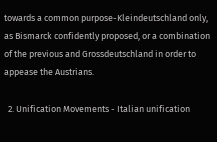towards a common purpose-Kleindeutschland only, as Bismarck confidently proposed, or a combination of the previous and Grossdeutschland in order to appease the Austrians.

  2. Unification Movements - Italian unification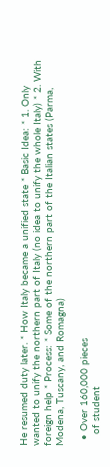He resumed duty later. * How Italy became a unified state * Basic Idea: * 1. Only wanted to unify the northern part of Italy (no idea to unify the whole Italy) * 2. With foreign help * Process: * Some of the northern part of the Italian states (Parma, Modena, Tuscany, and Romagna)

  • Over 160,000 pieces
    of student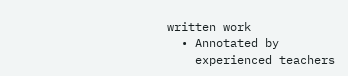written work
  • Annotated by
    experienced teachers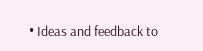• Ideas and feedback to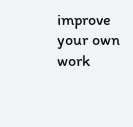improve your own work